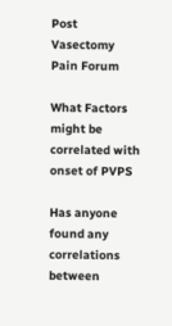Post Vasectomy Pain Forum

What Factors might be correlated with onset of PVPS

Has anyone found any correlations between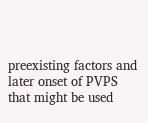preexisting factors and later onset of PVPS that might be used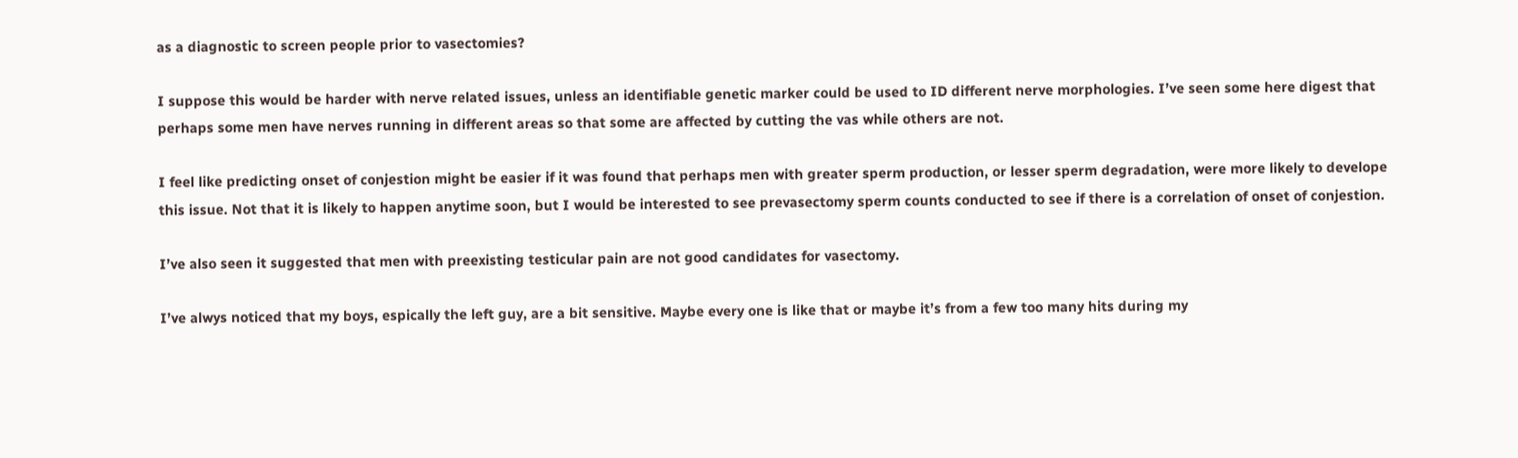as a diagnostic to screen people prior to vasectomies?

I suppose this would be harder with nerve related issues, unless an identifiable genetic marker could be used to ID different nerve morphologies. I’ve seen some here digest that perhaps some men have nerves running in different areas so that some are affected by cutting the vas while others are not.

I feel like predicting onset of conjestion might be easier if it was found that perhaps men with greater sperm production, or lesser sperm degradation, were more likely to develope this issue. Not that it is likely to happen anytime soon, but I would be interested to see prevasectomy sperm counts conducted to see if there is a correlation of onset of conjestion.

I’ve also seen it suggested that men with preexisting testicular pain are not good candidates for vasectomy.

I’ve alwys noticed that my boys, espically the left guy, are a bit sensitive. Maybe every one is like that or maybe it’s from a few too many hits during my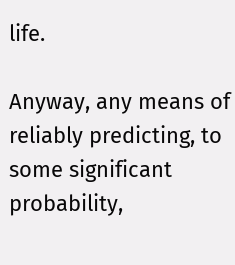life.

Anyway, any means of reliably predicting, to some significant probability,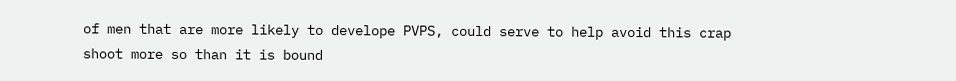of men that are more likely to develope PVPS, could serve to help avoid this crap shoot more so than it is bound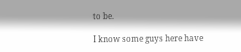to be.

I know some guys here have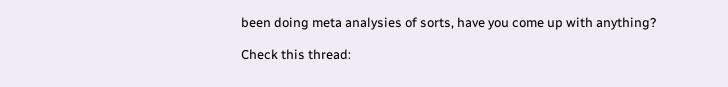been doing meta analysies of sorts, have you come up with anything?

Check this thread: